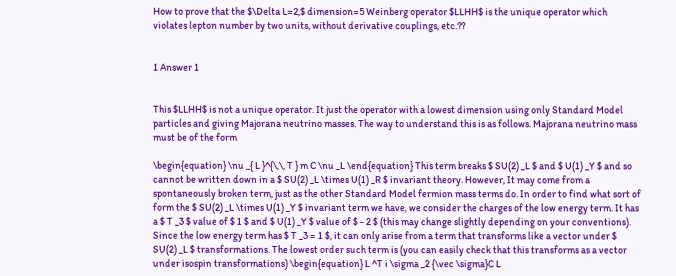How to prove that the $\Delta L=2,$ dimension=5 Weinberg operator $LLHH$ is the unique operator which violates lepton number by two units, without derivative couplings, etc.??


1 Answer 1


This $LLHH$ is not a unique operator. It just the operator with a lowest dimension using only Standard Model particles and giving Majorana neutrino masses. The way to understand this is as follows. Majorana neutrino mass must be of the form

\begin{equation} \nu _{ L }^{\,\, T } m C \nu _L \end{equation} This term breaks $ SU(2) _L $ and $ U(1) _Y $ and so cannot be written down in a $ SU(2) _L \times U(1) _R $ invariant theory. However, It may come from a spontaneously broken term, just as the other Standard Model fermion mass terms do. In order to find what sort of form the $ SU(2) _L \times U(1) _Y $ invariant term we have, we consider the charges of the low energy term. It has a $ T _3 $ value of $ 1 $ and $ U(1) _Y $ value of $ - 2 $ (this may change slightly depending on your conventions). Since the low energy term has $ T _3 = 1 $, it can only arise from a term that transforms like a vector under $ SU(2) _L $ transformations. The lowest order such term is (you can easily check that this transforms as a vector under isospin transformations) \begin{equation} L ^T i \sigma _2 {\vec \sigma}C L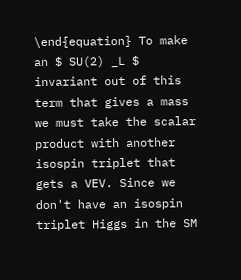\end{equation} To make an $ SU(2) _L $ invariant out of this term that gives a mass we must take the scalar product with another isospin triplet that gets a VEV. Since we don't have an isospin triplet Higgs in the SM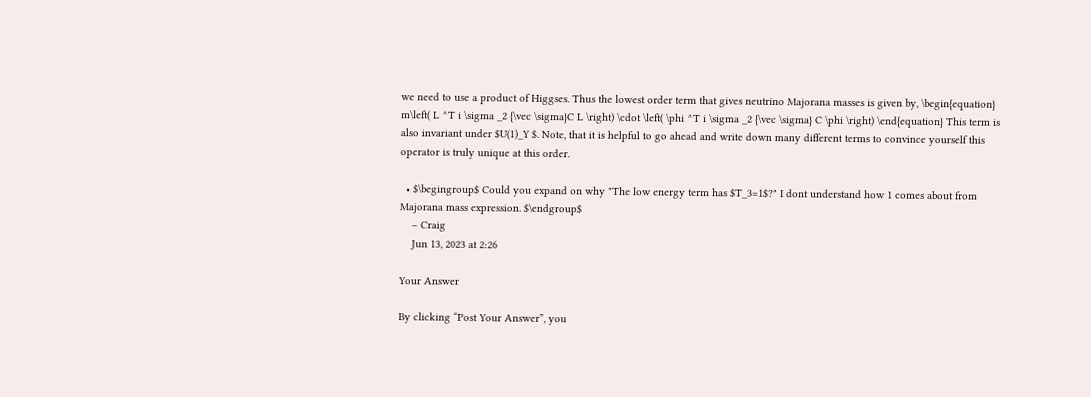we need to use a product of Higgses. Thus the lowest order term that gives neutrino Majorana masses is given by, \begin{equation} m\left( L ^T i \sigma _2 {\vec \sigma}C L \right) \cdot \left( \phi ^T i \sigma _2 {\vec \sigma} C \phi \right) \end{equation} This term is also invariant under $U(1)_Y $. Note, that it is helpful to go ahead and write down many different terms to convince yourself this operator is truly unique at this order.

  • $\begingroup$ Could you expand on why "The low energy term has $T_3=1$?" I dont understand how 1 comes about from Majorana mass expression. $\endgroup$
    – Craig
    Jun 13, 2023 at 2:26

Your Answer

By clicking “Post Your Answer”, you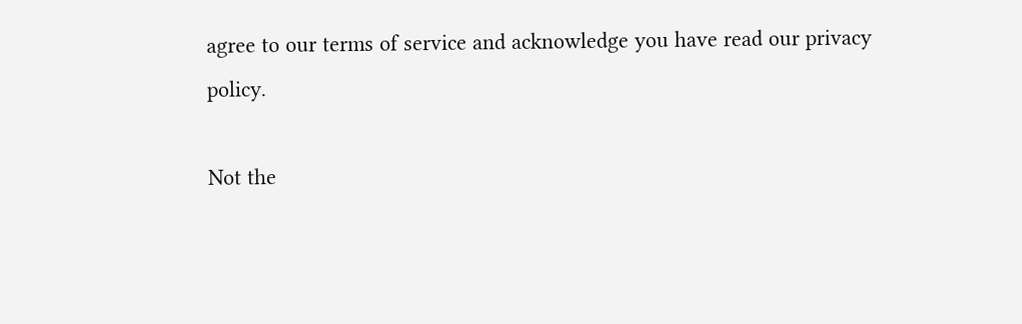agree to our terms of service and acknowledge you have read our privacy policy.

Not the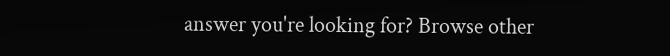answer you're looking for? Browse other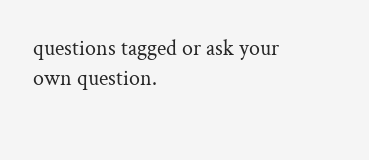questions tagged or ask your own question.